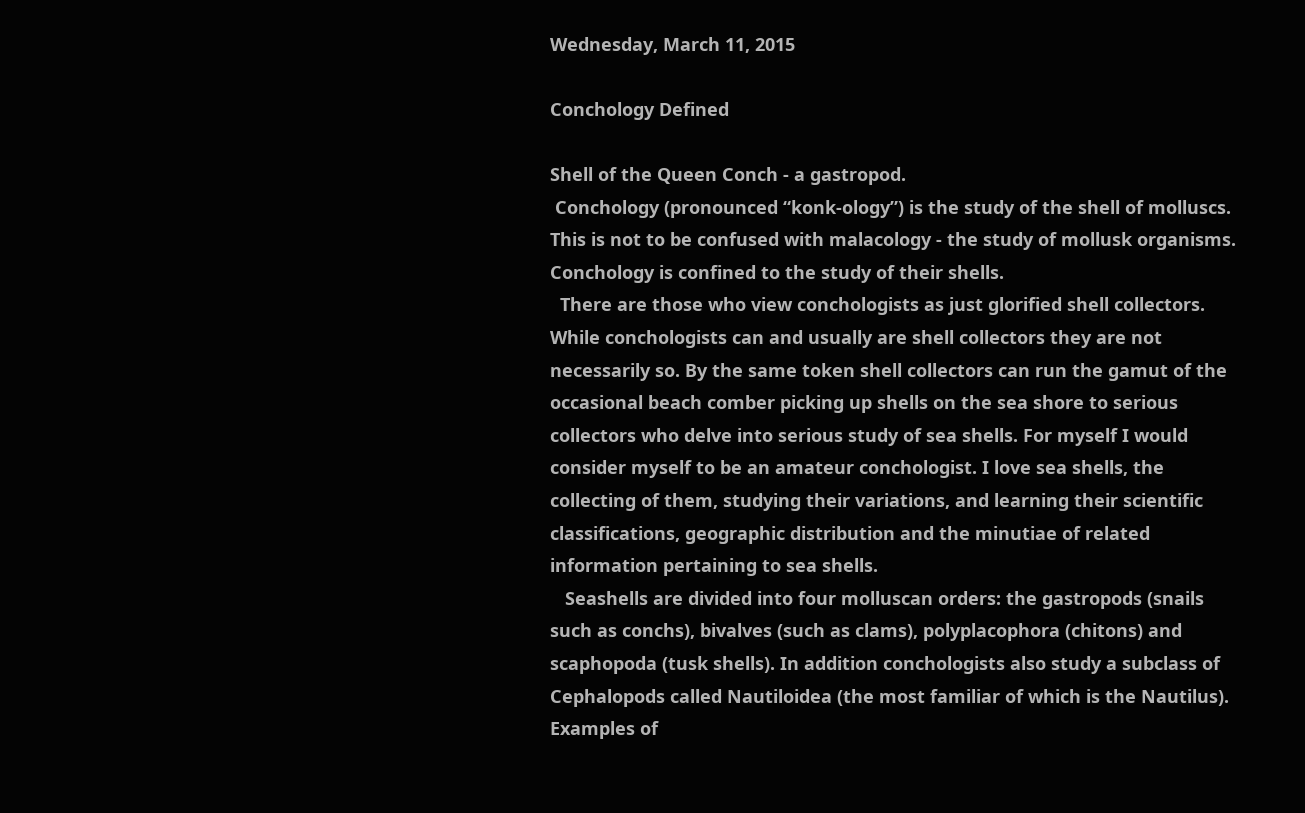Wednesday, March 11, 2015

Conchology Defined

Shell of the Queen Conch - a gastropod.
 Conchology (pronounced “konk-ology”) is the study of the shell of molluscs. This is not to be confused with malacology - the study of mollusk organisms. Conchology is confined to the study of their shells.
  There are those who view conchologists as just glorified shell collectors. While conchologists can and usually are shell collectors they are not necessarily so. By the same token shell collectors can run the gamut of the occasional beach comber picking up shells on the sea shore to serious collectors who delve into serious study of sea shells. For myself I would consider myself to be an amateur conchologist. I love sea shells, the collecting of them, studying their variations, and learning their scientific classifications, geographic distribution and the minutiae of related information pertaining to sea shells.
   Seashells are divided into four molluscan orders: the gastropods (snails such as conchs), bivalves (such as clams), polyplacophora (chitons) and scaphopoda (tusk shells). In addition conchologists also study a subclass of Cephalopods called Nautiloidea (the most familiar of which is the Nautilus).
Examples of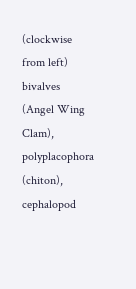(clockwise from left) bivalves (Angel Wing Clam),
polyplacophora (chiton), cephalopod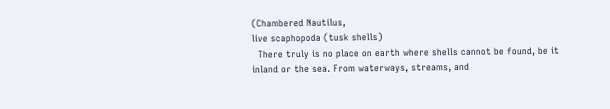(Chambered Nautilus,
live scaphopoda (tusk shells)
  There truly is no place on earth where shells cannot be found, be it inland or the sea. From waterways, streams, and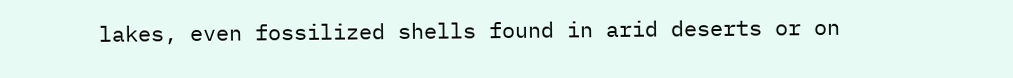lakes, even fossilized shells found in arid deserts or on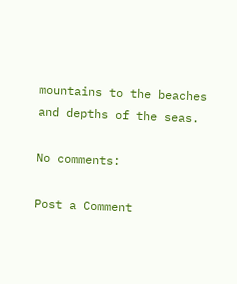mountains to the beaches and depths of the seas.

No comments:

Post a Comment